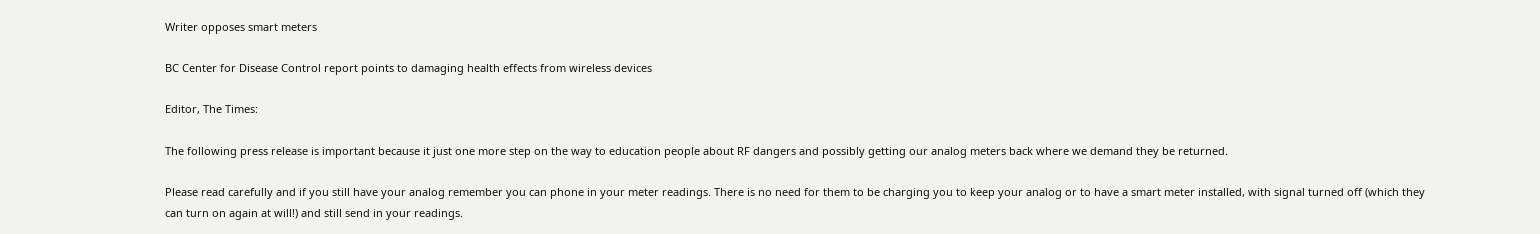Writer opposes smart meters

BC Center for Disease Control report points to damaging health effects from wireless devices

Editor, The Times:

The following press release is important because it just one more step on the way to education people about RF dangers and possibly getting our analog meters back where we demand they be returned.

Please read carefully and if you still have your analog remember you can phone in your meter readings. There is no need for them to be charging you to keep your analog or to have a smart meter installed, with signal turned off (which they can turn on again at will!) and still send in your readings.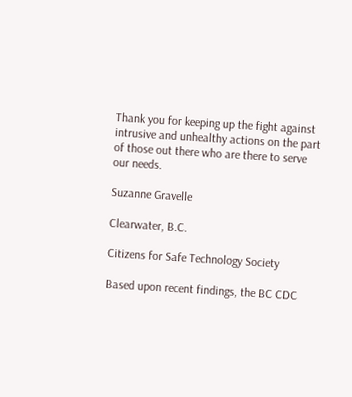Thank you for keeping up the fight against intrusive and unhealthy actions on the part of those out there who are there to serve our needs.

Suzanne Gravelle

Clearwater, B.C.

Citizens for Safe Technology Society

Based upon recent findings, the BC CDC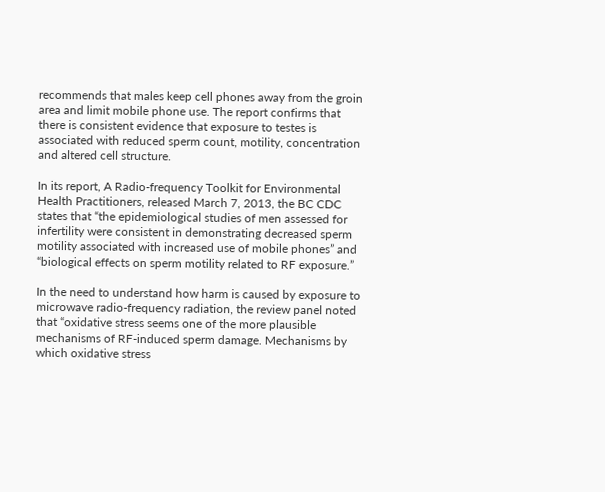recommends that males keep cell phones away from the groin area and limit mobile phone use. The report confirms that there is consistent evidence that exposure to testes is associated with reduced sperm count, motility, concentration and altered cell structure.

In its report, A Radio-frequency Toolkit for Environmental Health Practitioners, released March 7, 2013, the BC CDC states that “the epidemiological studies of men assessed for infertility were consistent in demonstrating decreased sperm motility associated with increased use of mobile phones” and “biological effects on sperm motility related to RF exposure.”

In the need to understand how harm is caused by exposure to microwave radio-frequency radiation, the review panel noted that “oxidative stress seems one of the more plausible mechanisms of RF-induced sperm damage. Mechanisms by which oxidative stress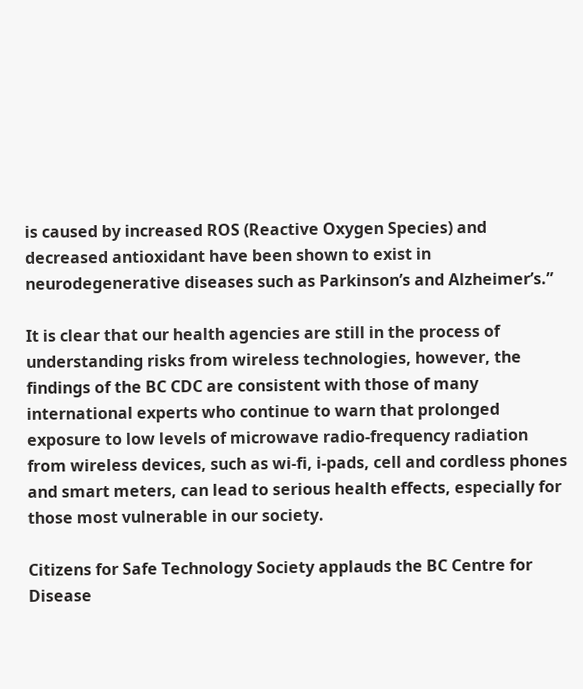is caused by increased ROS (Reactive Oxygen Species) and decreased antioxidant have been shown to exist in neurodegenerative diseases such as Parkinson’s and Alzheimer’s.”

It is clear that our health agencies are still in the process of understanding risks from wireless technologies, however, the findings of the BC CDC are consistent with those of many international experts who continue to warn that prolonged exposure to low levels of microwave radio-frequency radiation from wireless devices, such as wi-fi, i-pads, cell and cordless phones and smart meters, can lead to serious health effects, especially for those most vulnerable in our society.

Citizens for Safe Technology Society applauds the BC Centre for Disease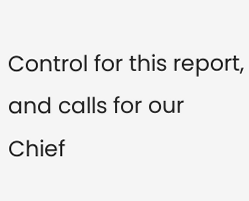Control for this report, and calls for our Chief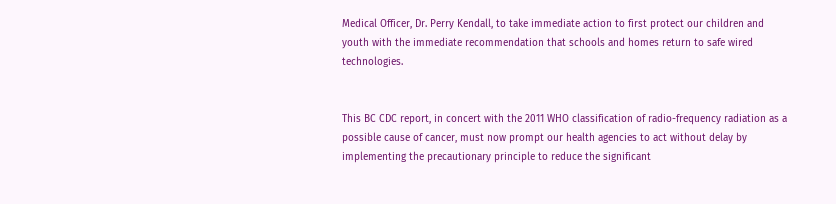Medical Officer, Dr. Perry Kendall, to take immediate action to first protect our children and youth with the immediate recommendation that schools and homes return to safe wired technologies.


This BC CDC report, in concert with the 2011 WHO classification of radio-frequency radiation as a possible cause of cancer, must now prompt our health agencies to act without delay by implementing the precautionary principle to reduce the significant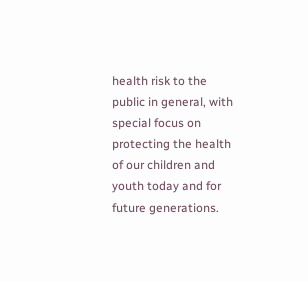health risk to the public in general, with special focus on protecting the health of our children and youth today and for future generations.